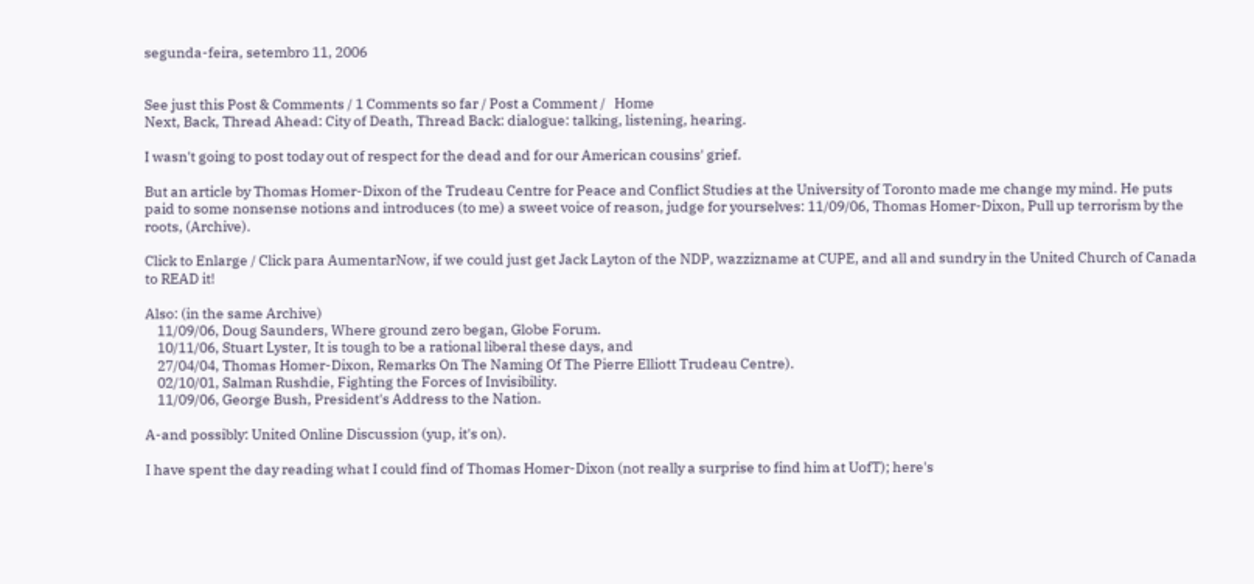segunda-feira, setembro 11, 2006


See just this Post & Comments / 1 Comments so far / Post a Comment /   Home
Next, Back, Thread Ahead: City of Death, Thread Back: dialogue: talking, listening, hearing.

I wasn't going to post today out of respect for the dead and for our American cousins' grief.

But an article by Thomas Homer-Dixon of the Trudeau Centre for Peace and Conflict Studies at the University of Toronto made me change my mind. He puts paid to some nonsense notions and introduces (to me) a sweet voice of reason, judge for yourselves: 11/09/06, Thomas Homer-Dixon, Pull up terrorism by the roots, (Archive).

Click to Enlarge / Click para AumentarNow, if we could just get Jack Layton of the NDP, wazzizname at CUPE, and all and sundry in the United Church of Canada to READ it!

Also: (in the same Archive)
    11/09/06, Doug Saunders, Where ground zero began, Globe Forum.
    10/11/06, Stuart Lyster, It is tough to be a rational liberal these days, and
    27/04/04, Thomas Homer-Dixon, Remarks On The Naming Of The Pierre Elliott Trudeau Centre).
    02/10/01, Salman Rushdie, Fighting the Forces of Invisibility.
    11/09/06, George Bush, President's Address to the Nation.

A-and possibly: United Online Discussion (yup, it's on).

I have spent the day reading what I could find of Thomas Homer-Dixon (not really a surprise to find him at UofT); here's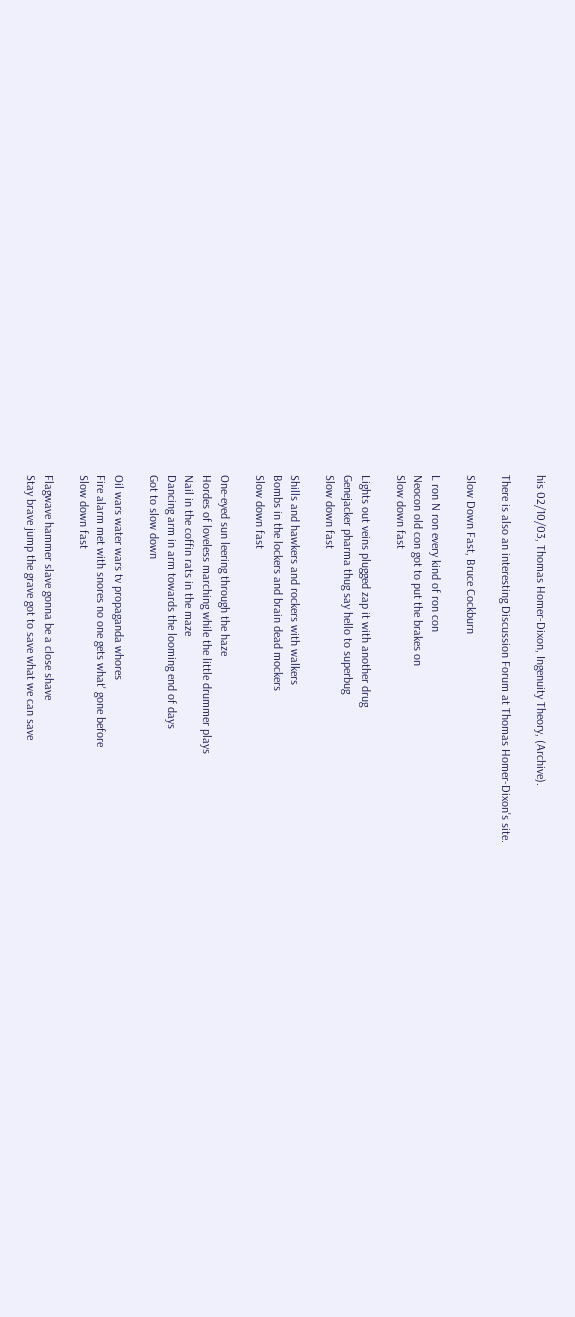his 02/10/03, Thomas Homer-Dixon, Ingenuity Theory, (Archive).

There is also an interesting Discussion Forum at Thomas Homer-Dixon's site.

Slow Down Fast, Bruce Cockburn

L ron N ron every kind of ron con
Neocon old con got to put the brakes on
Slow down fast

Lights out veins plugged zap it with another drug
Genejacker pharma thug say hello to superbug
Slow down fast

Shills and hawkers and rockers with walkers
Bombs in the lockers and brain dead mockers
Slow down fast

One-eyed sun leering through the haze
Hordes of loveless marching while the little drummer plays
Nail in the coffin rats in the maze
Dancing arm in arm towards the looming end of days
Got to slow down

Oil wars water wars tv propaganda whores
Fire alarm met with snores no one gets what' gone before
Slow down fast

Flagwave hammer slave gonna be a close shave
Stay brave jump the grave got to save what we can save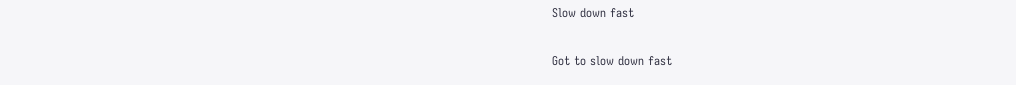Slow down fast

Got to slow down fast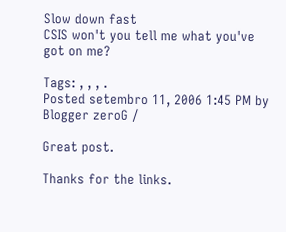Slow down fast
CSIS won't you tell me what you've got on me?

Tags: , , , .
Posted setembro 11, 2006 1:45 PM by Blogger zeroG /

Great post.

Thanks for the links.